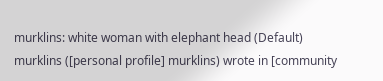murklins: white woman with elephant head (Default)
murklins ([personal profile] murklins) wrote in [community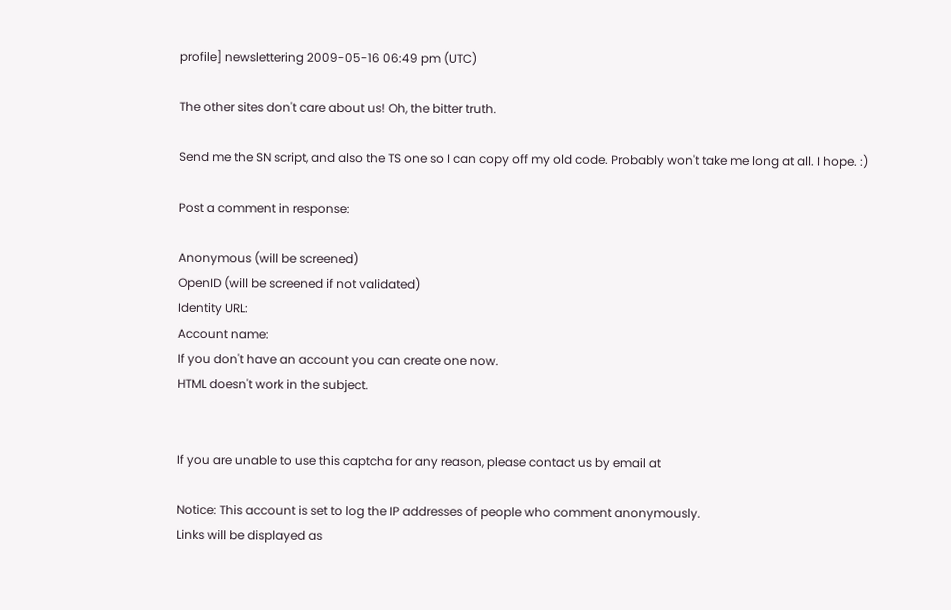profile] newslettering 2009-05-16 06:49 pm (UTC)

The other sites don't care about us! Oh, the bitter truth.

Send me the SN script, and also the TS one so I can copy off my old code. Probably won't take me long at all. I hope. :)

Post a comment in response:

Anonymous (will be screened)
OpenID (will be screened if not validated)
Identity URL:
Account name:
If you don't have an account you can create one now.
HTML doesn't work in the subject.


If you are unable to use this captcha for any reason, please contact us by email at

Notice: This account is set to log the IP addresses of people who comment anonymously.
Links will be displayed as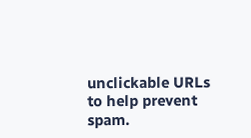unclickable URLs to help prevent spam.